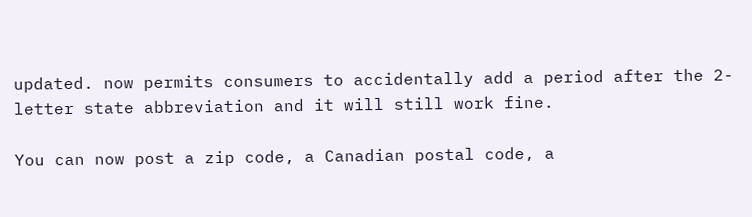updated. now permits consumers to accidentally add a period after the 2-letter state abbreviation and it will still work fine.

You can now post a zip code, a Canadian postal code, a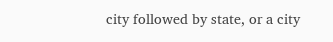city followed by state, or a city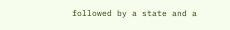followed by a state and a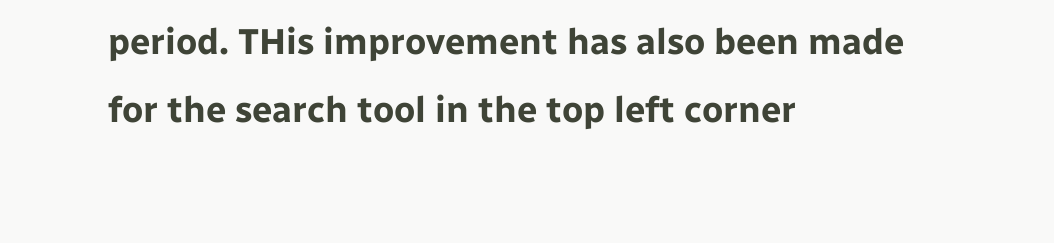period. THis improvement has also been made for the search tool in the top left corner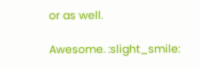or as well.

Awesome. :slight_smile: